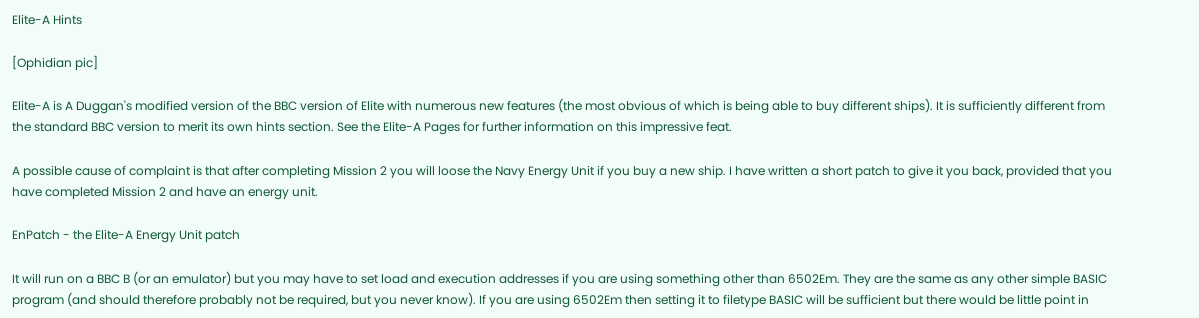Elite-A Hints

[Ophidian pic]

Elite-A is A Duggan's modified version of the BBC version of Elite with numerous new features (the most obvious of which is being able to buy different ships). It is sufficiently different from the standard BBC version to merit its own hints section. See the Elite-A Pages for further information on this impressive feat.

A possible cause of complaint is that after completing Mission 2 you will loose the Navy Energy Unit if you buy a new ship. I have written a short patch to give it you back, provided that you have completed Mission 2 and have an energy unit.

EnPatch - the Elite-A Energy Unit patch

It will run on a BBC B (or an emulator) but you may have to set load and execution addresses if you are using something other than 6502Em. They are the same as any other simple BASIC program (and should therefore probably not be required, but you never know). If you are using 6502Em then setting it to filetype BASIC will be sufficient but there would be little point in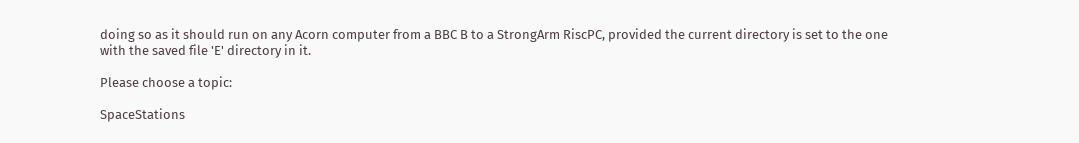doing so as it should run on any Acorn computer from a BBC B to a StrongArm RiscPC, provided the current directory is set to the one with the saved file 'E' directory in it.

Please choose a topic:

SpaceStations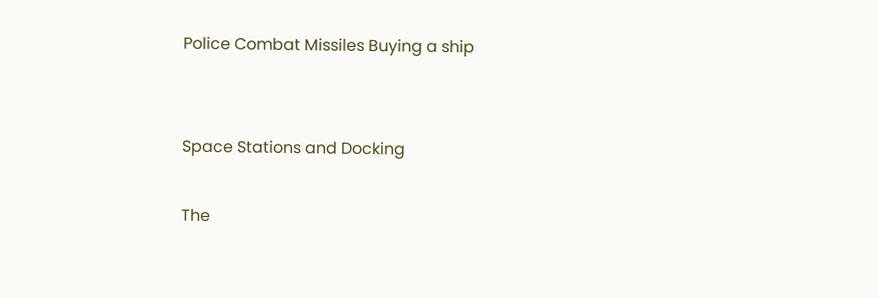Police Combat Missiles Buying a ship


Space Stations and Docking

The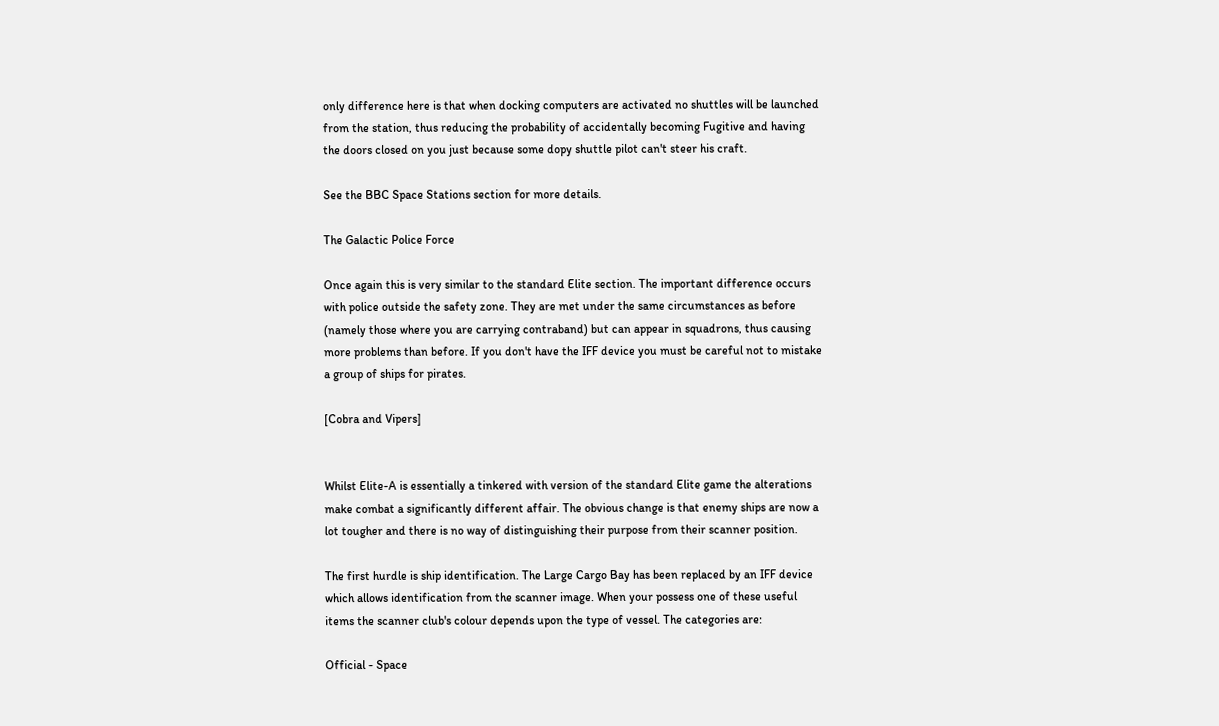only difference here is that when docking computers are activated no shuttles will be launched from the station, thus reducing the probability of accidentally becoming Fugitive and having the doors closed on you just because some dopy shuttle pilot can't steer his craft.

See the BBC Space Stations section for more details.

The Galactic Police Force

Once again this is very similar to the standard Elite section. The important difference occurs with police outside the safety zone. They are met under the same circumstances as before (namely those where you are carrying contraband) but can appear in squadrons, thus causing more problems than before. If you don't have the IFF device you must be careful not to mistake a group of ships for pirates.

[Cobra and Vipers]


Whilst Elite-A is essentially a tinkered with version of the standard Elite game the alterations make combat a significantly different affair. The obvious change is that enemy ships are now a lot tougher and there is no way of distinguishing their purpose from their scanner position.

The first hurdle is ship identification. The Large Cargo Bay has been replaced by an IFF device which allows identification from the scanner image. When your possess one of these useful items the scanner club's colour depends upon the type of vessel. The categories are:

Official - Space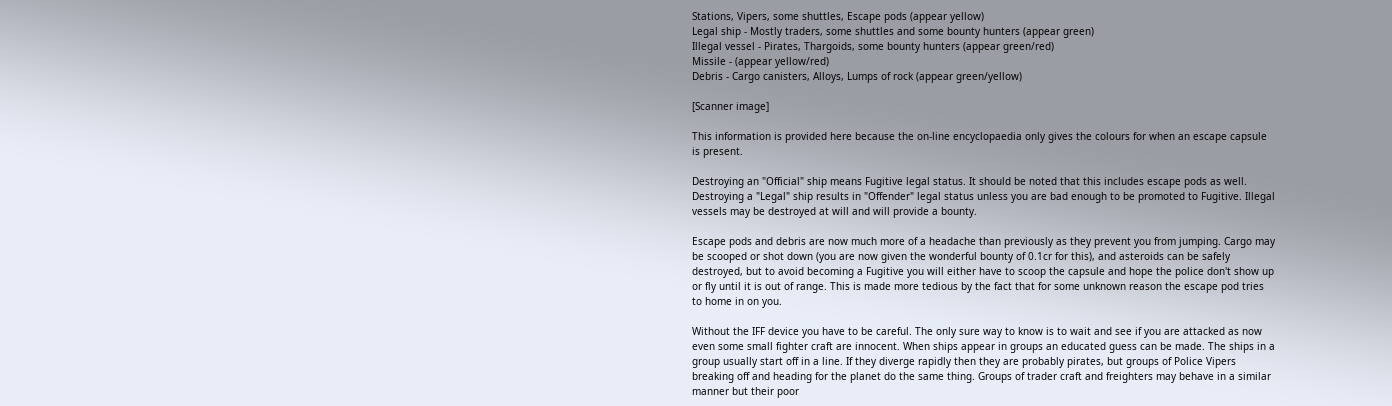Stations, Vipers, some shuttles, Escape pods (appear yellow)
Legal ship - Mostly traders, some shuttles and some bounty hunters (appear green)
Illegal vessel - Pirates, Thargoids, some bounty hunters (appear green/red)
Missile - (appear yellow/red)
Debris - Cargo canisters, Alloys, Lumps of rock (appear green/yellow)

[Scanner image]

This information is provided here because the on-line encyclopaedia only gives the colours for when an escape capsule is present.

Destroying an "Official" ship means Fugitive legal status. It should be noted that this includes escape pods as well. Destroying a "Legal" ship results in "Offender" legal status unless you are bad enough to be promoted to Fugitive. Illegal vessels may be destroyed at will and will provide a bounty.

Escape pods and debris are now much more of a headache than previously as they prevent you from jumping. Cargo may be scooped or shot down (you are now given the wonderful bounty of 0.1cr for this), and asteroids can be safely destroyed, but to avoid becoming a Fugitive you will either have to scoop the capsule and hope the police don't show up or fly until it is out of range. This is made more tedious by the fact that for some unknown reason the escape pod tries to home in on you.

Without the IFF device you have to be careful. The only sure way to know is to wait and see if you are attacked as now even some small fighter craft are innocent. When ships appear in groups an educated guess can be made. The ships in a group usually start off in a line. If they diverge rapidly then they are probably pirates, but groups of Police Vipers breaking off and heading for the planet do the same thing. Groups of trader craft and freighters may behave in a similar manner but their poor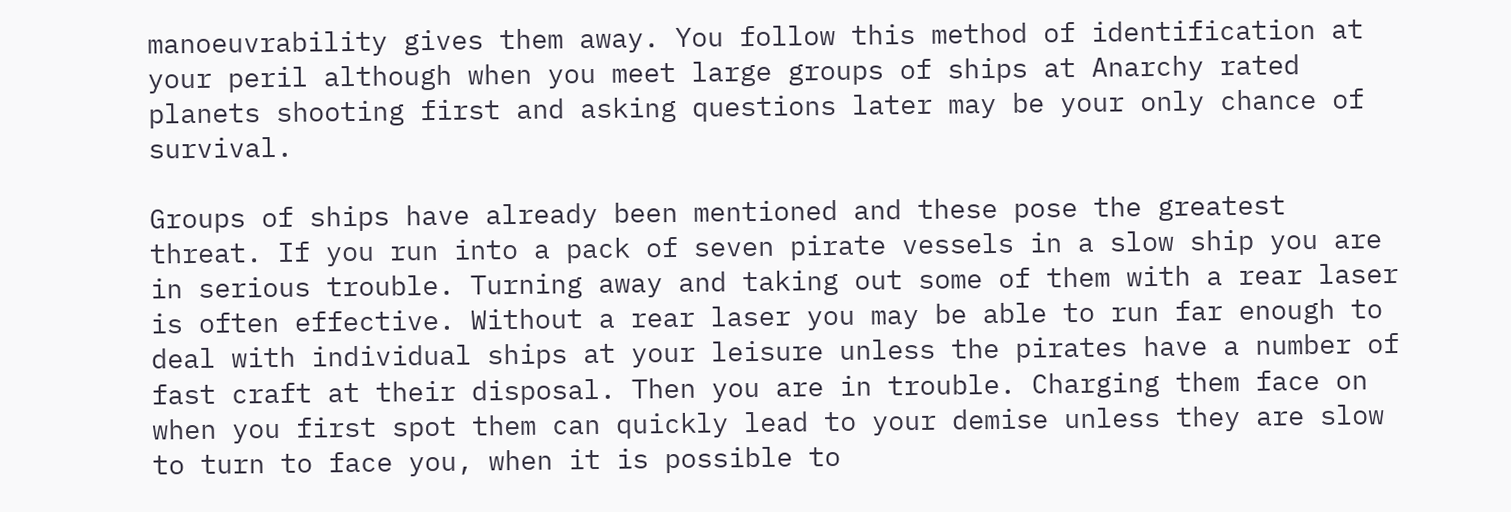manoeuvrability gives them away. You follow this method of identification at your peril although when you meet large groups of ships at Anarchy rated planets shooting first and asking questions later may be your only chance of survival.

Groups of ships have already been mentioned and these pose the greatest threat. If you run into a pack of seven pirate vessels in a slow ship you are in serious trouble. Turning away and taking out some of them with a rear laser is often effective. Without a rear laser you may be able to run far enough to deal with individual ships at your leisure unless the pirates have a number of fast craft at their disposal. Then you are in trouble. Charging them face on when you first spot them can quickly lead to your demise unless they are slow to turn to face you, when it is possible to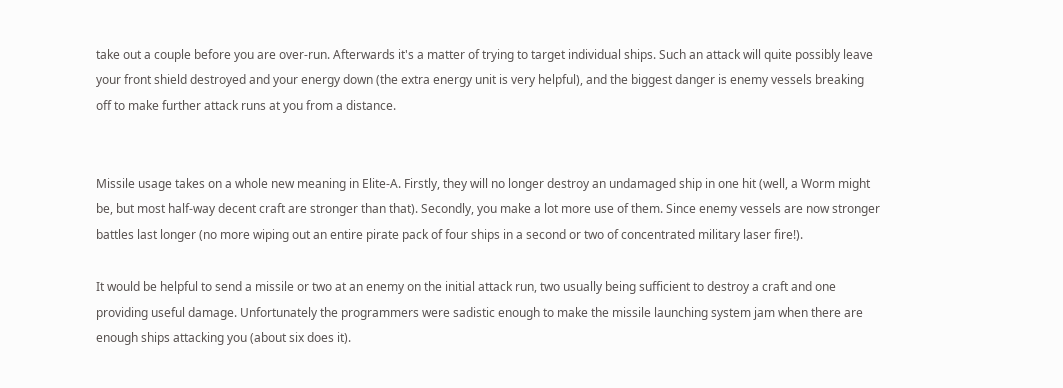take out a couple before you are over-run. Afterwards it's a matter of trying to target individual ships. Such an attack will quite possibly leave your front shield destroyed and your energy down (the extra energy unit is very helpful), and the biggest danger is enemy vessels breaking off to make further attack runs at you from a distance.


Missile usage takes on a whole new meaning in Elite-A. Firstly, they will no longer destroy an undamaged ship in one hit (well, a Worm might be, but most half-way decent craft are stronger than that). Secondly, you make a lot more use of them. Since enemy vessels are now stronger battles last longer (no more wiping out an entire pirate pack of four ships in a second or two of concentrated military laser fire!).

It would be helpful to send a missile or two at an enemy on the initial attack run, two usually being sufficient to destroy a craft and one providing useful damage. Unfortunately the programmers were sadistic enough to make the missile launching system jam when there are enough ships attacking you (about six does it).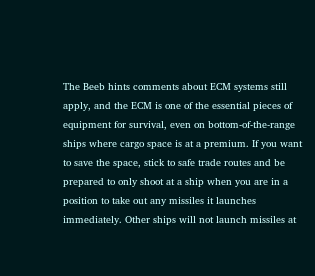The Beeb hints comments about ECM systems still apply, and the ECM is one of the essential pieces of equipment for survival, even on bottom-of-the-range ships where cargo space is at a premium. If you want to save the space, stick to safe trade routes and be prepared to only shoot at a ship when you are in a position to take out any missiles it launches immediately. Other ships will not launch missiles at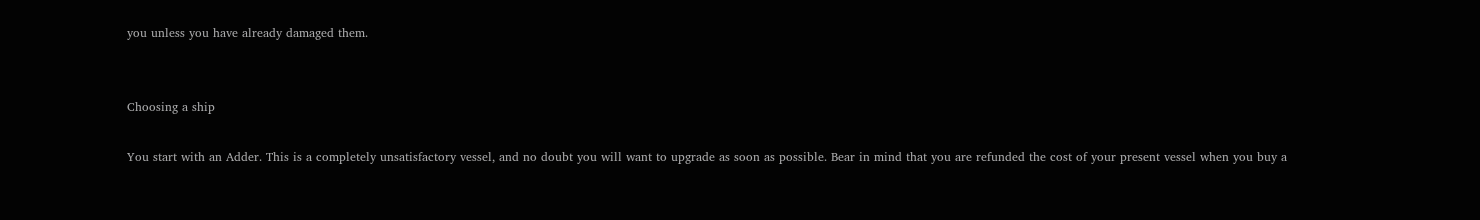you unless you have already damaged them.


Choosing a ship

You start with an Adder. This is a completely unsatisfactory vessel, and no doubt you will want to upgrade as soon as possible. Bear in mind that you are refunded the cost of your present vessel when you buy a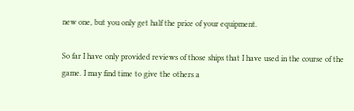new one, but you only get half the price of your equipment.

So far I have only provided reviews of those ships that I have used in the course of the game. I may find time to give the others a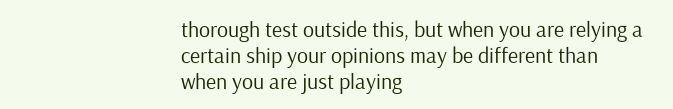thorough test outside this, but when you are relying a certain ship your opinions may be different than when you are just playing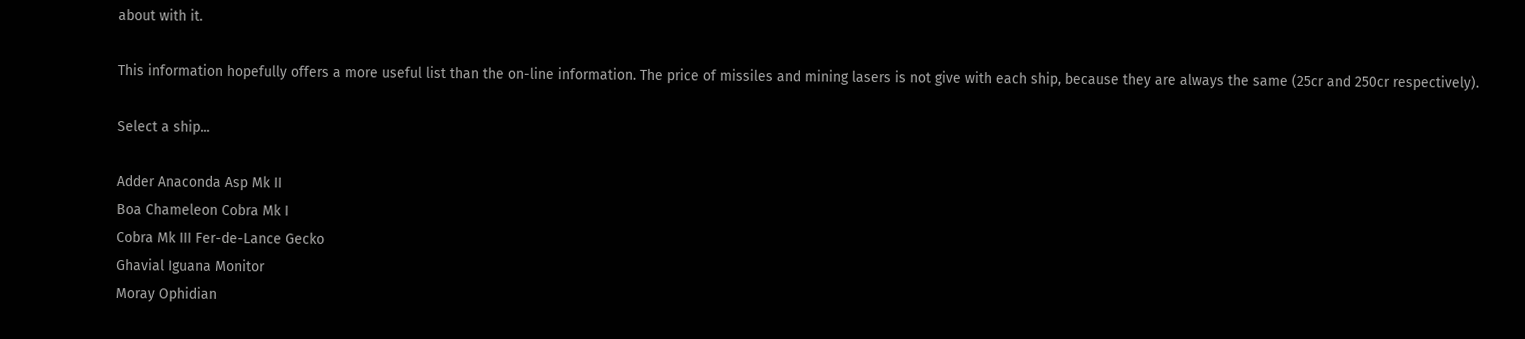about with it.

This information hopefully offers a more useful list than the on-line information. The price of missiles and mining lasers is not give with each ship, because they are always the same (25cr and 250cr respectively).

Select a ship...

Adder Anaconda Asp Mk II
Boa Chameleon Cobra Mk I
Cobra Mk III Fer-de-Lance Gecko
Ghavial Iguana Monitor
Moray Ophidian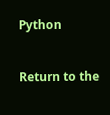Python


Return to the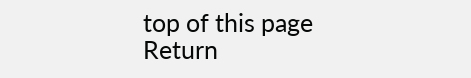top of this page
Return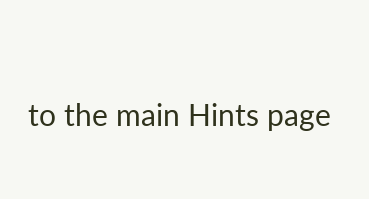to the main Hints page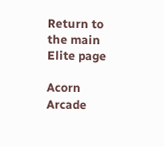Return to the main Elite page

Acorn Arcade